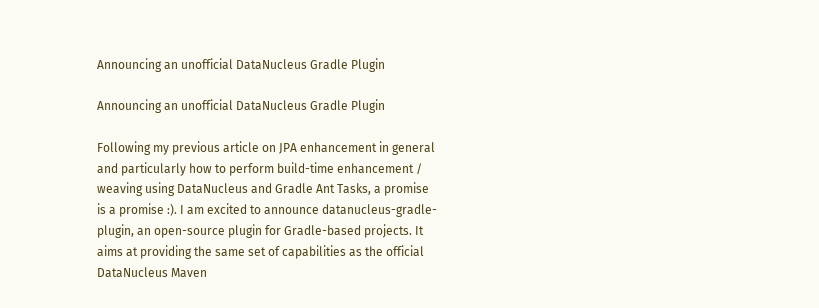Announcing an unofficial DataNucleus Gradle Plugin

Announcing an unofficial DataNucleus Gradle Plugin

Following my previous article on JPA enhancement in general and particularly how to perform build-time enhancement / weaving using DataNucleus and Gradle Ant Tasks, a promise is a promise :). I am excited to announce datanucleus-gradle-plugin, an open-source plugin for Gradle-based projects. It aims at providing the same set of capabilities as the official DataNucleus Maven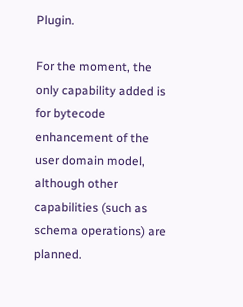Plugin.

For the moment, the only capability added is for bytecode enhancement of the user domain model, although other capabilities (such as schema operations) are planned.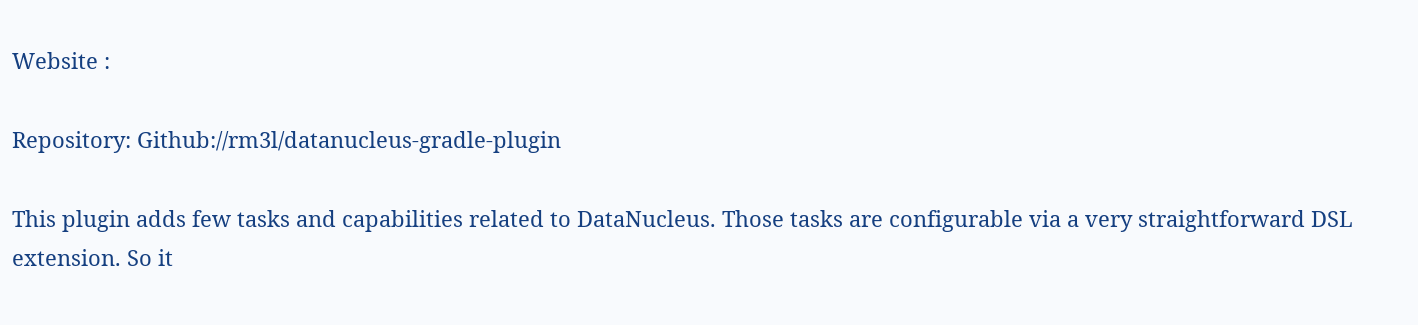Website :

Repository: Github://rm3l/datanucleus-gradle-plugin

This plugin adds few tasks and capabilities related to DataNucleus. Those tasks are configurable via a very straightforward DSL extension. So it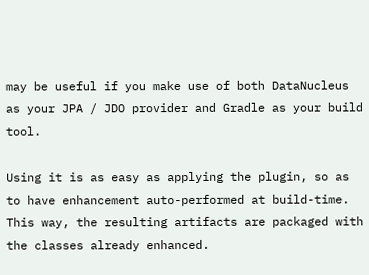may be useful if you make use of both DataNucleus as your JPA / JDO provider and Gradle as your build tool.

Using it is as easy as applying the plugin, so as to have enhancement auto-performed at build-time. This way, the resulting artifacts are packaged with the classes already enhanced.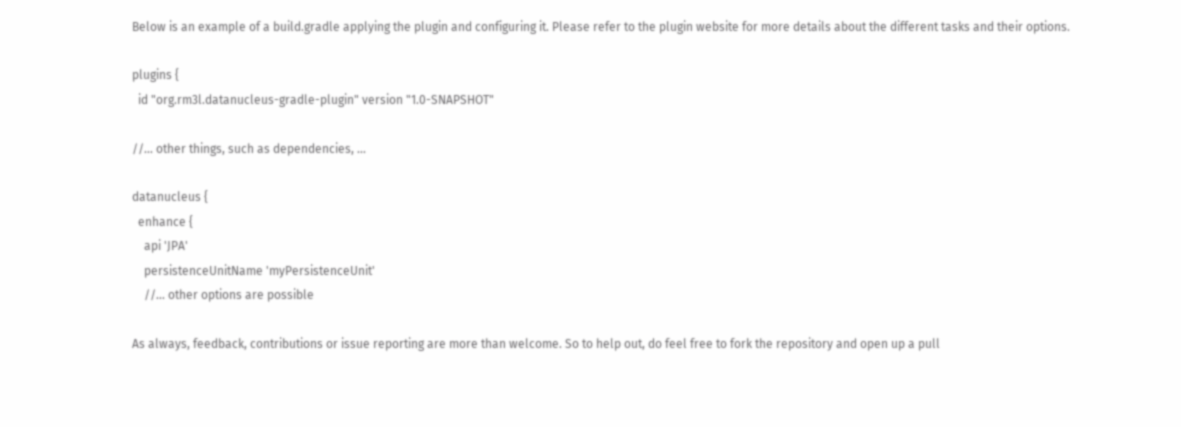Below is an example of a build.gradle applying the plugin and configuring it. Please refer to the plugin website for more details about the different tasks and their options.

plugins {
  id "org.rm3l.datanucleus-gradle-plugin" version "1.0-SNAPSHOT"

//... other things, such as dependencies, ...

datanucleus {
  enhance {
    api 'JPA'
    persistenceUnitName 'myPersistenceUnit'
    //... other options are possible

As always, feedback, contributions or issue reporting are more than welcome. So to help out, do feel free to fork the repository and open up a pull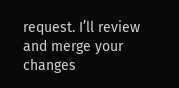request. I’ll review and merge your changes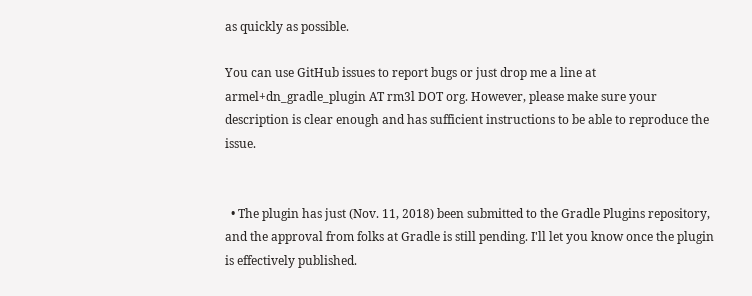as quickly as possible.

You can use GitHub issues to report bugs or just drop me a line at armel+dn_gradle_plugin AT rm3l DOT org. However, please make sure your description is clear enough and has sufficient instructions to be able to reproduce the issue.


  • The plugin has just (Nov. 11, 2018) been submitted to the Gradle Plugins repository, and the approval from folks at Gradle is still pending. I'll let you know once the plugin is effectively published.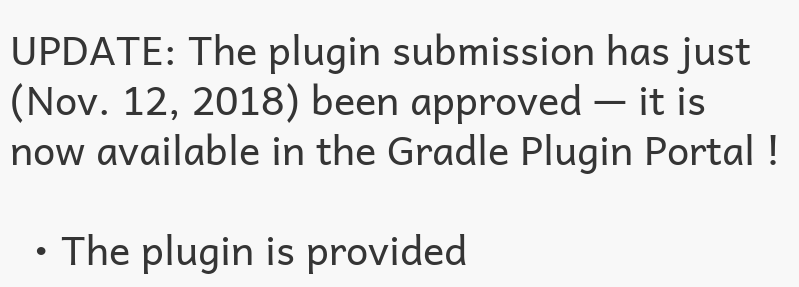UPDATE: The plugin submission has just (Nov. 12, 2018) been approved — it is now available in the Gradle Plugin Portal !

  • The plugin is provided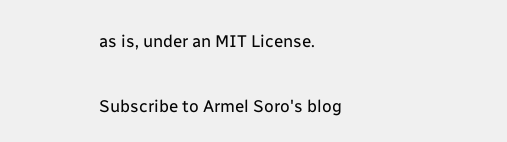as is, under an MIT License.

Subscribe to Armel Soro's blog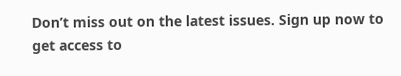Don’t miss out on the latest issues. Sign up now to get access to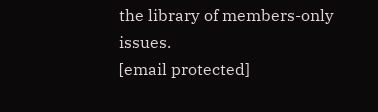the library of members-only issues.
[email protected]